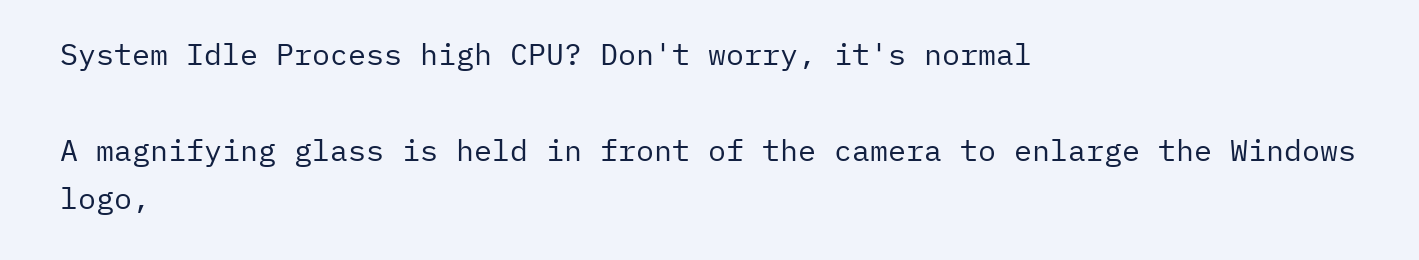System Idle Process high CPU? Don't worry, it's normal

A magnifying glass is held in front of the camera to enlarge the Windows logo,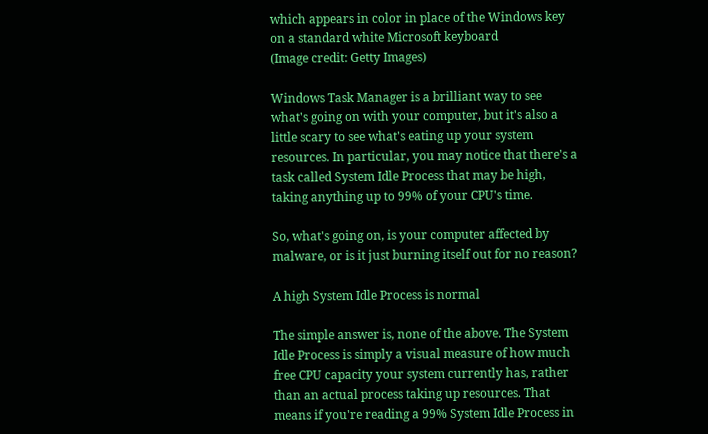which appears in color in place of the Windows key on a standard white Microsoft keyboard
(Image credit: Getty Images)

Windows Task Manager is a brilliant way to see what's going on with your computer, but it's also a little scary to see what's eating up your system resources. In particular, you may notice that there's a task called System Idle Process that may be high, taking anything up to 99% of your CPU's time.

So, what's going on, is your computer affected by malware, or is it just burning itself out for no reason?

A high System Idle Process is normal

The simple answer is, none of the above. The System Idle Process is simply a visual measure of how much free CPU capacity your system currently has, rather than an actual process taking up resources. That means if you're reading a 99% System Idle Process in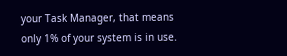your Task Manager, that means only 1% of your system is in use.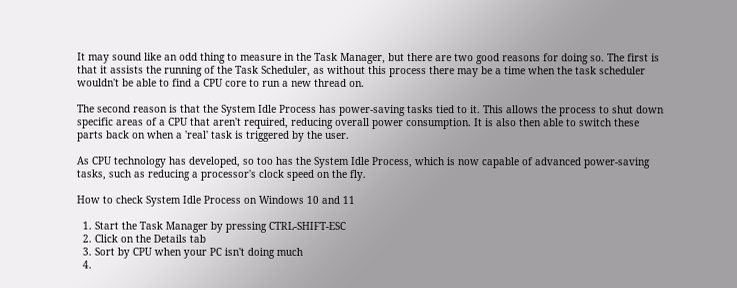It may sound like an odd thing to measure in the Task Manager, but there are two good reasons for doing so. The first is that it assists the running of the Task Scheduler, as without this process there may be a time when the task scheduler wouldn't be able to find a CPU core to run a new thread on.

The second reason is that the System Idle Process has power-saving tasks tied to it. This allows the process to shut down specific areas of a CPU that aren't required, reducing overall power consumption. It is also then able to switch these parts back on when a 'real' task is triggered by the user.

As CPU technology has developed, so too has the System Idle Process, which is now capable of advanced power-saving tasks, such as reducing a processor's clock speed on the fly.

How to check System Idle Process on Windows 10 and 11

  1. Start the Task Manager by pressing CTRL-SHIFT-ESC
  2. Click on the Details tab
  3. Sort by CPU when your PC isn't doing much
  4.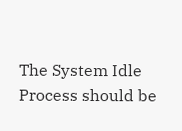The System Idle Process should be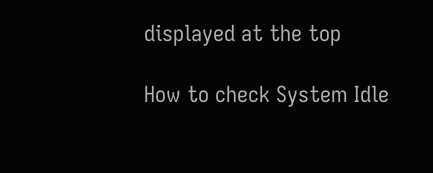displayed at the top

How to check System Idle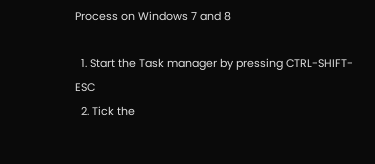Process on Windows 7 and 8

  1. Start the Task manager by pressing CTRL-SHIFT-ESC
  2. Tick the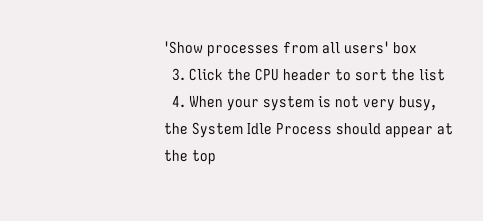'Show processes from all users' box
  3. Click the CPU header to sort the list
  4. When your system is not very busy, the System Idle Process should appear at the top